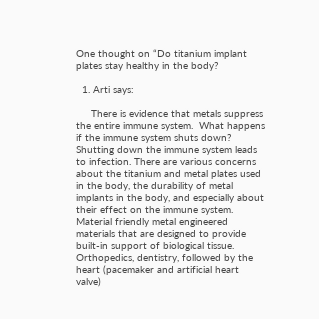One thought on “Do titanium implant plates stay healthy in the body?

  1. Arti says:

     There is evidence that metals suppress the entire immune system.  What happens if the immune system shuts down?  Shutting down the immune system leads to infection. There are various concerns about the titanium and metal plates used in the body, the durability of metal implants in the body, and especially about their effect on the immune system.  Material friendly metal engineered materials that are designed to provide built-in support of biological tissue.  Orthopedics, dentistry, followed by the heart (pacemaker and artificial heart valve)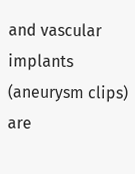and vascular implants (aneurysm clips) are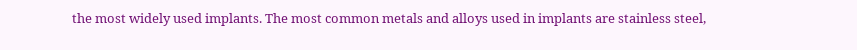the most widely used implants. The most common metals and alloys used in implants are stainless steel,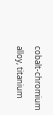cobalt-chromium alloy, titanium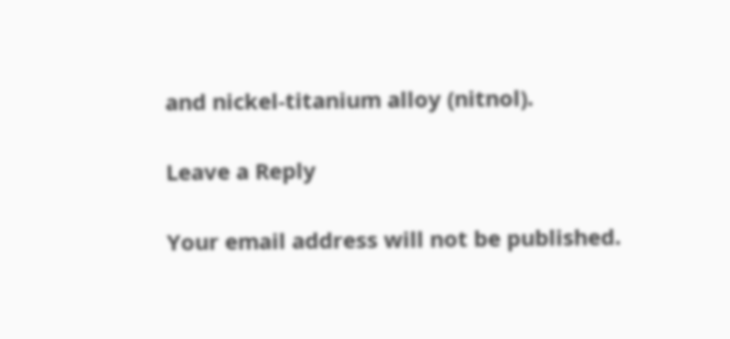and nickel-titanium alloy (nitnol).

Leave a Reply

Your email address will not be published.